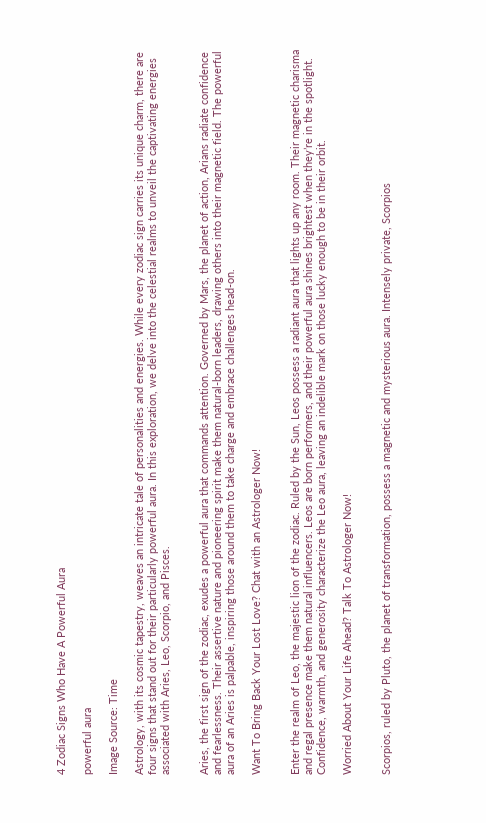4 Zodiac Signs Who Have A Powerful Aura

powerful aura

Image Source: Time

Astrology, with its cosmic tapestry, weaves an intricate tale of personalities and energies. While every zodiac sign carries its unique charm, there are four signs that stand out for their particularly powerful aura. In this exploration, we delve into the celestial realms to unveil the captivating energies associated with Aries, Leo, Scorpio, and Pisces.


Aries, the first sign of the zodiac, exudes a powerful aura that commands attention. Governed by Mars, the planet of action, Arians radiate confidence and fearlessness. Their assertive nature and pioneering spirit make them natural-born leaders, drawing others into their magnetic field. The powerful aura of an Aries is palpable, inspiring those around them to take charge and embrace challenges head-on.

Want To Bring Back Your Lost Love? Chat with an Astrologer Now!


Enter the realm of Leo, the majestic lion of the zodiac. Ruled by the Sun, Leos possess a radiant aura that lights up any room. Their magnetic charisma and regal presence make them natural influencers. Leos are born performers, and their powerful aura shines brightest when they’re in the spotlight. Confidence, warmth, and generosity characterize the Leo aura, leaving an indelible mark on those lucky enough to be in their orbit.

Worried About Your Life Ahead? Talk To Astrologer Now!


Scorpios, ruled by Pluto, the planet of transformation, possess a magnetic and mysterious aura. Intensely private, Scorpios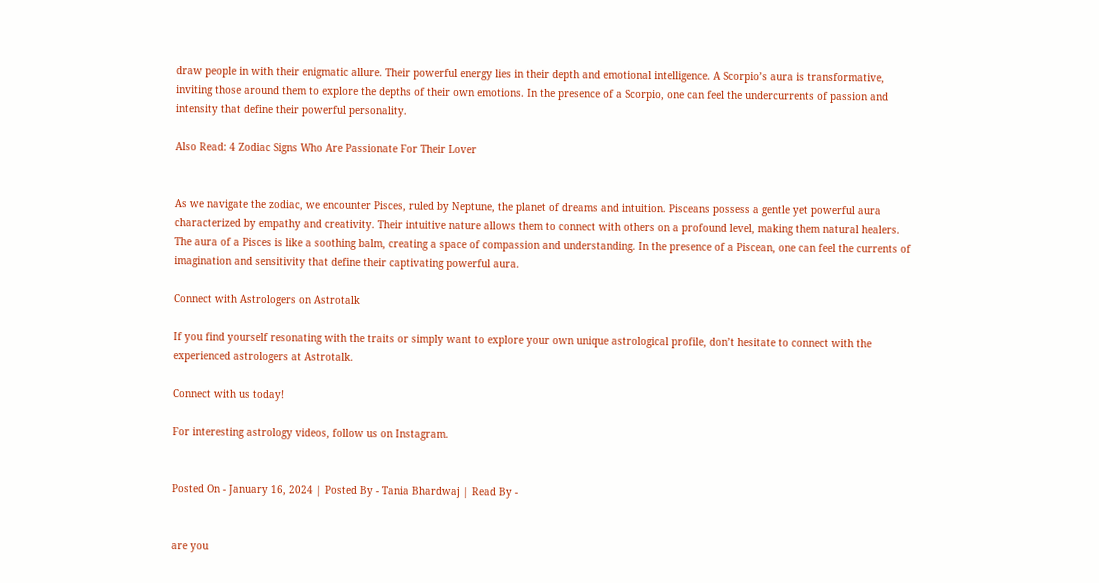draw people in with their enigmatic allure. Their powerful energy lies in their depth and emotional intelligence. A Scorpio’s aura is transformative, inviting those around them to explore the depths of their own emotions. In the presence of a Scorpio, one can feel the undercurrents of passion and intensity that define their powerful personality.

Also Read: 4 Zodiac Signs Who Are Passionate For Their Lover


As we navigate the zodiac, we encounter Pisces, ruled by Neptune, the planet of dreams and intuition. Pisceans possess a gentle yet powerful aura characterized by empathy and creativity. Their intuitive nature allows them to connect with others on a profound level, making them natural healers. The aura of a Pisces is like a soothing balm, creating a space of compassion and understanding. In the presence of a Piscean, one can feel the currents of imagination and sensitivity that define their captivating powerful aura.

Connect with Astrologers on Astrotalk

If you find yourself resonating with the traits or simply want to explore your own unique astrological profile, don’t hesitate to connect with the experienced astrologers at Astrotalk.

Connect with us today!

For interesting astrology videos, follow us on Instagram.


Posted On - January 16, 2024 | Posted By - Tania Bhardwaj | Read By -


are you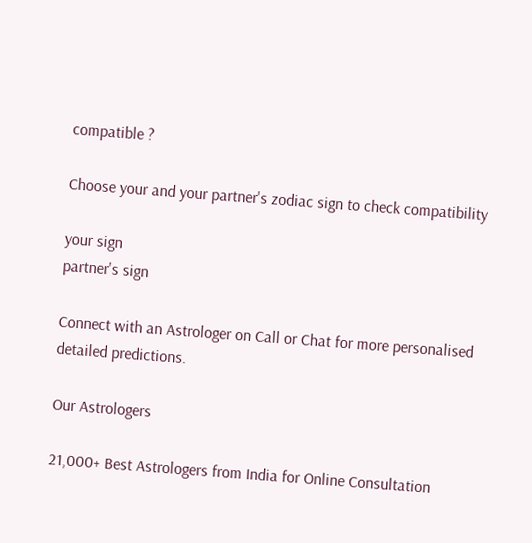compatible ?

Choose your and your partner's zodiac sign to check compatibility

your sign
partner's sign

Connect with an Astrologer on Call or Chat for more personalised detailed predictions.

Our Astrologers

21,000+ Best Astrologers from India for Online Consultation